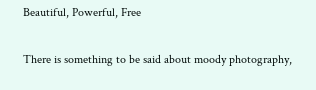Beautiful, Powerful, Free

There is something to be said about moody photography,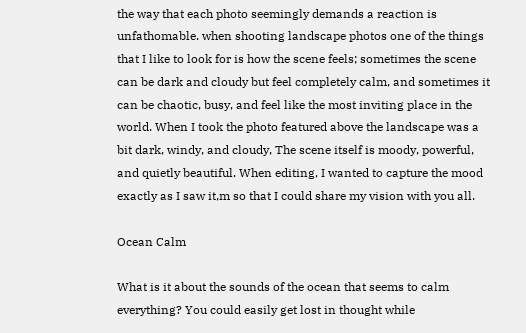the way that each photo seemingly demands a reaction is unfathomable. when shooting landscape photos one of the things that I like to look for is how the scene feels; sometimes the scene can be dark and cloudy but feel completely calm, and sometimes it can be chaotic, busy, and feel like the most inviting place in the world. When I took the photo featured above the landscape was a bit dark, windy, and cloudy, The scene itself is moody, powerful, and quietly beautiful. When editing, I wanted to capture the mood exactly as I saw it,m so that I could share my vision with you all.

Ocean Calm

What is it about the sounds of the ocean that seems to calm everything? You could easily get lost in thought while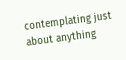contemplating just about anything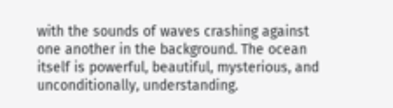with the sounds of waves crashing against one another in the background. The ocean itself is powerful, beautiful, mysterious, and unconditionally, understanding.